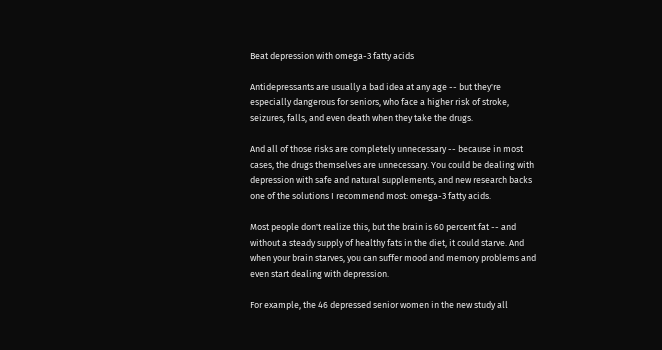Beat depression with omega-3 fatty acids

Antidepressants are usually a bad idea at any age -- but they're especially dangerous for seniors, who face a higher risk of stroke, seizures, falls, and even death when they take the drugs.

And all of those risks are completely unnecessary -- because in most cases, the drugs themselves are unnecessary. You could be dealing with depression with safe and natural supplements, and new research backs one of the solutions I recommend most: omega-3 fatty acids.

Most people don't realize this, but the brain is 60 percent fat -- and without a steady supply of healthy fats in the diet, it could starve. And when your brain starves, you can suffer mood and memory problems and even start dealing with depression.

For example, the 46 depressed senior women in the new study all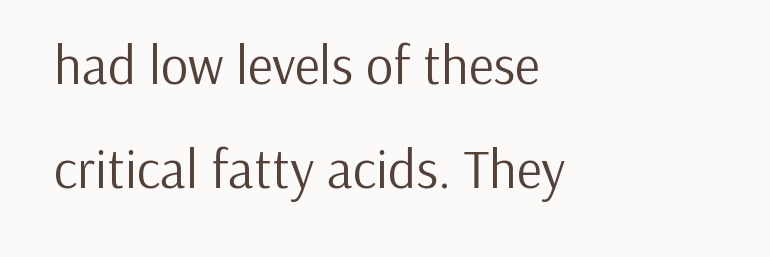had low levels of these critical fatty acids. They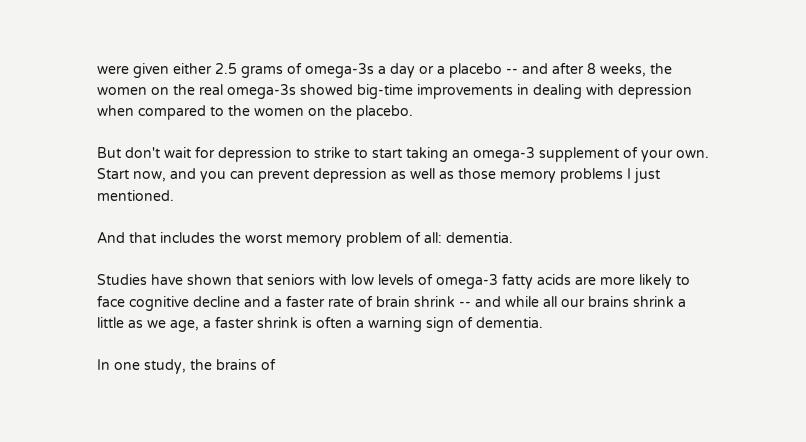were given either 2.5 grams of omega-3s a day or a placebo -- and after 8 weeks, the women on the real omega-3s showed big-time improvements in dealing with depression when compared to the women on the placebo.

But don't wait for depression to strike to start taking an omega-3 supplement of your own. Start now, and you can prevent depression as well as those memory problems I just mentioned.

And that includes the worst memory problem of all: dementia.

Studies have shown that seniors with low levels of omega-3 fatty acids are more likely to face cognitive decline and a faster rate of brain shrink -- and while all our brains shrink a little as we age, a faster shrink is often a warning sign of dementia.

In one study, the brains of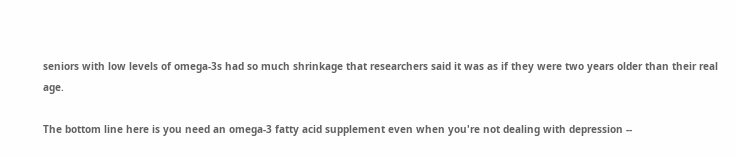seniors with low levels of omega-3s had so much shrinkage that researchers said it was as if they were two years older than their real age.

The bottom line here is you need an omega-3 fatty acid supplement even when you're not dealing with depression --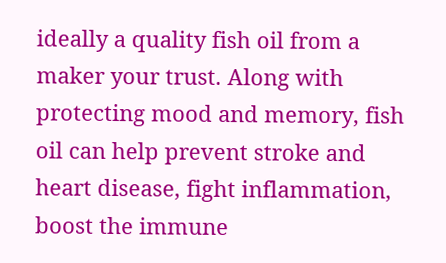ideally a quality fish oil from a maker your trust. Along with protecting mood and memory, fish oil can help prevent stroke and heart disease, fight inflammation, boost the immune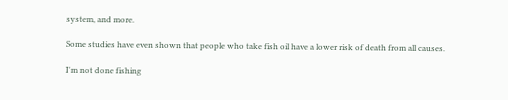system, and more.

Some studies have even shown that people who take fish oil have a lower risk of death from all causes.

I'm not done fishing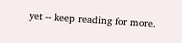yet -- keep reading for more.